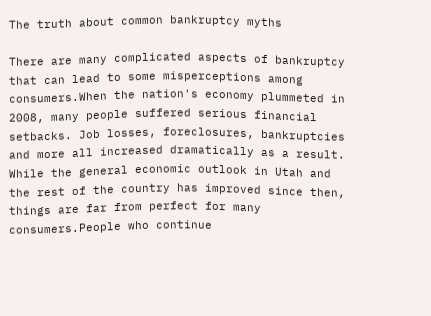The truth about common bankruptcy myths

There are many complicated aspects of bankruptcy that can lead to some misperceptions among consumers.When the nation's economy plummeted in 2008, many people suffered serious financial setbacks. Job losses, foreclosures, bankruptcies and more all increased dramatically as a result. While the general economic outlook in Utah and the rest of the country has improved since then, things are far from perfect for many consumers.People who continue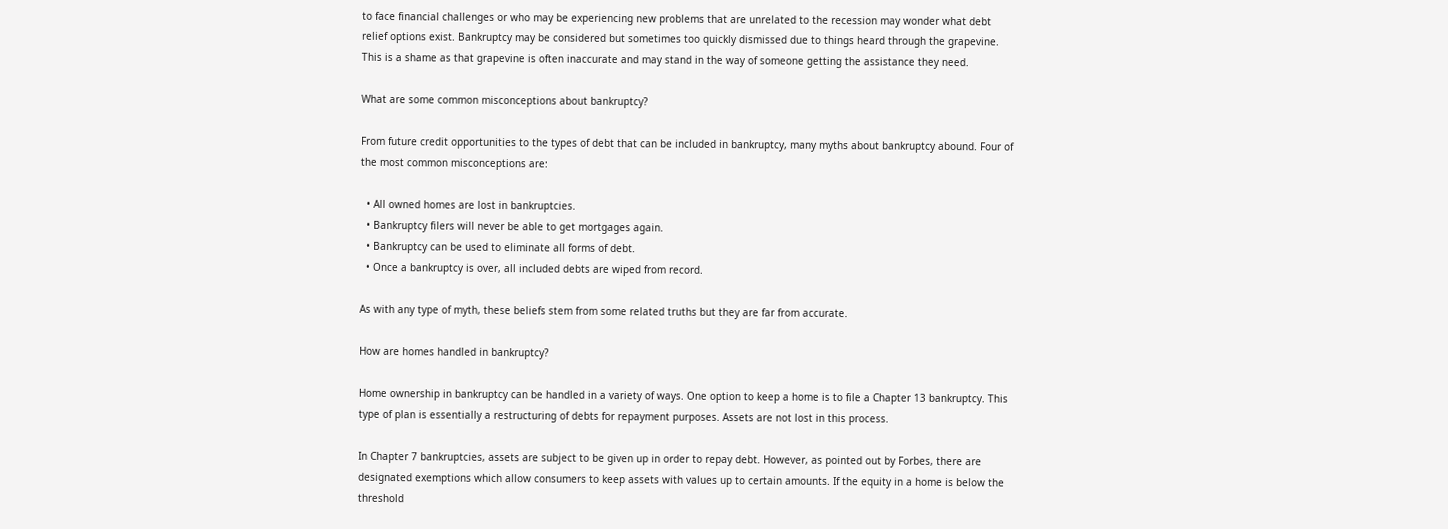to face financial challenges or who may be experiencing new problems that are unrelated to the recession may wonder what debt relief options exist. Bankruptcy may be considered but sometimes too quickly dismissed due to things heard through the grapevine. This is a shame as that grapevine is often inaccurate and may stand in the way of someone getting the assistance they need.

What are some common misconceptions about bankruptcy?

From future credit opportunities to the types of debt that can be included in bankruptcy, many myths about bankruptcy abound. Four of the most common misconceptions are:

  • All owned homes are lost in bankruptcies.
  • Bankruptcy filers will never be able to get mortgages again.
  • Bankruptcy can be used to eliminate all forms of debt.
  • Once a bankruptcy is over, all included debts are wiped from record.

As with any type of myth, these beliefs stem from some related truths but they are far from accurate.

How are homes handled in bankruptcy?

Home ownership in bankruptcy can be handled in a variety of ways. One option to keep a home is to file a Chapter 13 bankruptcy. This type of plan is essentially a restructuring of debts for repayment purposes. Assets are not lost in this process.

In Chapter 7 bankruptcies, assets are subject to be given up in order to repay debt. However, as pointed out by Forbes, there are designated exemptions which allow consumers to keep assets with values up to certain amounts. If the equity in a home is below the threshold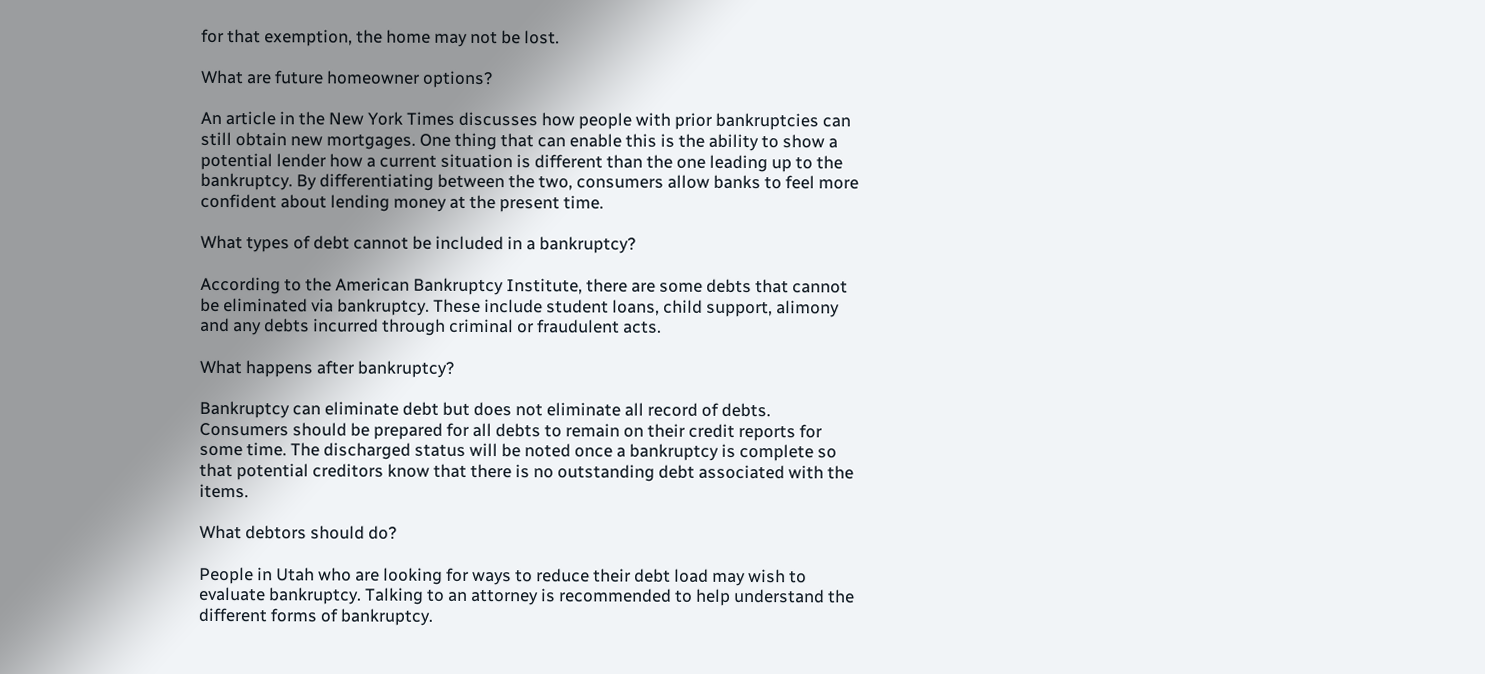for that exemption, the home may not be lost.

What are future homeowner options?

An article in the New York Times discusses how people with prior bankruptcies can still obtain new mortgages. One thing that can enable this is the ability to show a potential lender how a current situation is different than the one leading up to the bankruptcy. By differentiating between the two, consumers allow banks to feel more confident about lending money at the present time.

What types of debt cannot be included in a bankruptcy?

According to the American Bankruptcy Institute, there are some debts that cannot be eliminated via bankruptcy. These include student loans, child support, alimony and any debts incurred through criminal or fraudulent acts.

What happens after bankruptcy?

Bankruptcy can eliminate debt but does not eliminate all record of debts. Consumers should be prepared for all debts to remain on their credit reports for some time. The discharged status will be noted once a bankruptcy is complete so that potential creditors know that there is no outstanding debt associated with the items.

What debtors should do?

People in Utah who are looking for ways to reduce their debt load may wish to evaluate bankruptcy. Talking to an attorney is recommended to help understand the different forms of bankruptcy.